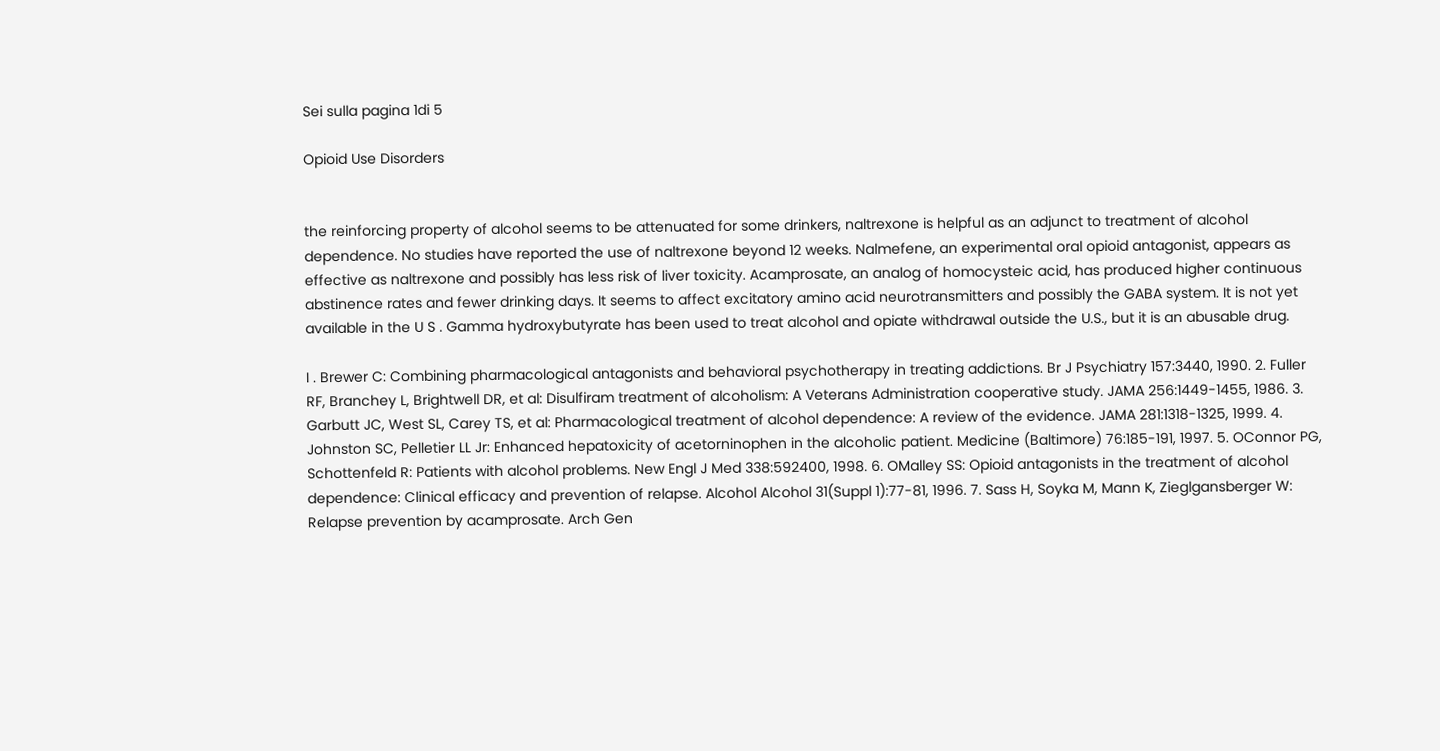Sei sulla pagina 1di 5

Opioid Use Disorders


the reinforcing property of alcohol seems to be attenuated for some drinkers, naltrexone is helpful as an adjunct to treatment of alcohol dependence. No studies have reported the use of naltrexone beyond 12 weeks. Nalmefene, an experimental oral opioid antagonist, appears as effective as naltrexone and possibly has less risk of liver toxicity. Acamprosate, an analog of homocysteic acid, has produced higher continuous abstinence rates and fewer drinking days. It seems to affect excitatory amino acid neurotransmitters and possibly the GABA system. It is not yet available in the U S . Gamma hydroxybutyrate has been used to treat alcohol and opiate withdrawal outside the U.S., but it is an abusable drug.

I . Brewer C: Combining pharmacological antagonists and behavioral psychotherapy in treating addictions. Br J Psychiatry 157:3440, 1990. 2. Fuller RF, Branchey L, Brightwell DR, et al: Disulfiram treatment of alcoholism: A Veterans Administration cooperative study. JAMA 256:1449-1455, 1986. 3. Garbutt JC, West SL, Carey TS, et al: Pharmacological treatment of alcohol dependence: A review of the evidence. JAMA 281:1318-1325, 1999. 4. Johnston SC, Pelletier LL Jr: Enhanced hepatoxicity of acetorninophen in the alcoholic patient. Medicine (Baltimore) 76:185-191, 1997. 5. OConnor PG, Schottenfeld R: Patients with alcohol problems. New Engl J Med 338:592400, 1998. 6. OMalley SS: Opioid antagonists in the treatment of alcohol dependence: Clinical efficacy and prevention of relapse. Alcohol Alcohol 31(Suppl 1):77-81, 1996. 7. Sass H, Soyka M, Mann K, Zieglgansberger W: Relapse prevention by acamprosate. Arch Gen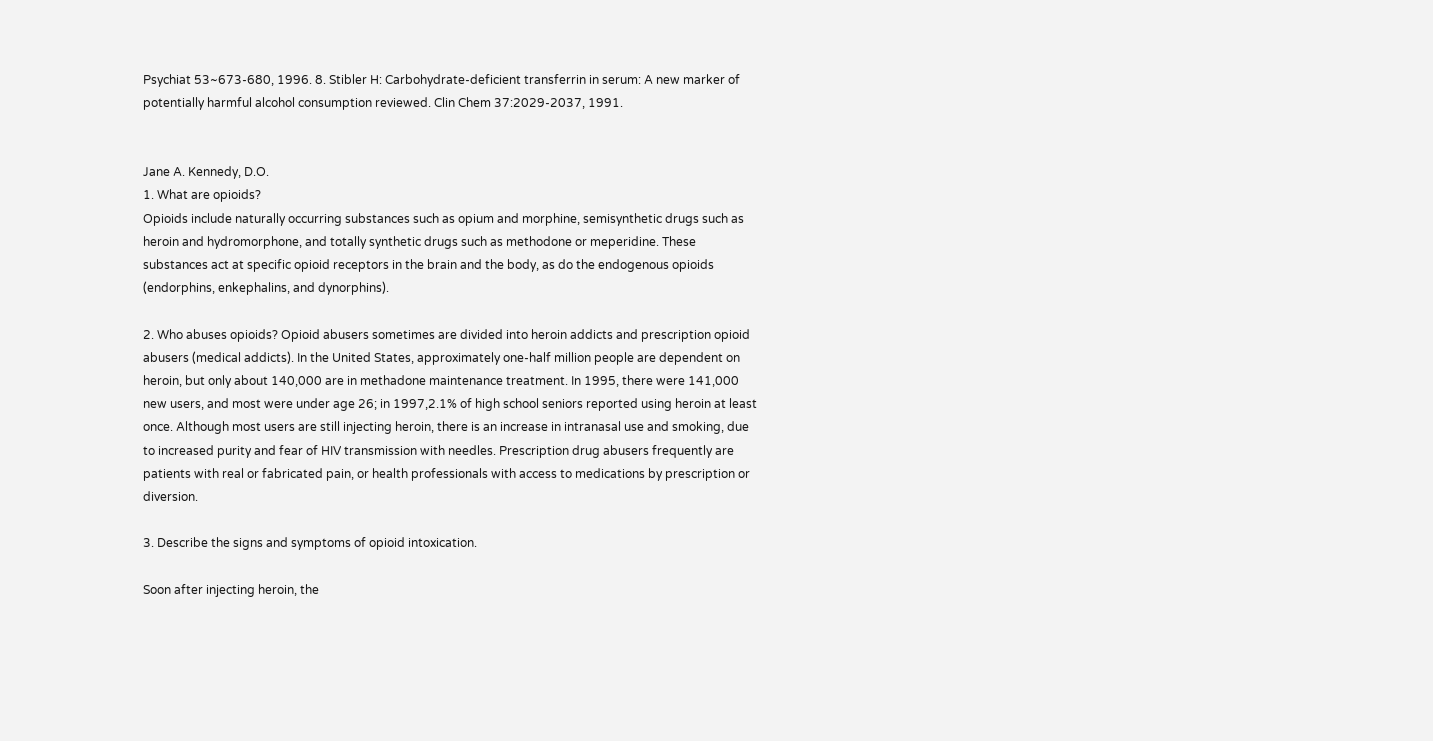Psychiat 53~673-680, 1996. 8. Stibler H: Carbohydrate-deficient transferrin in serum: A new marker of potentially harmful alcohol consumption reviewed. Clin Chem 37:2029-2037, 1991.


Jane A. Kennedy, D.O.
1. What are opioids?
Opioids include naturally occurring substances such as opium and morphine, semisynthetic drugs such as heroin and hydromorphone, and totally synthetic drugs such as methodone or meperidine. These substances act at specific opioid receptors in the brain and the body, as do the endogenous opioids (endorphins, enkephalins, and dynorphins).

2. Who abuses opioids? Opioid abusers sometimes are divided into heroin addicts and prescription opioid abusers (medical addicts). In the United States, approximately one-half million people are dependent on heroin, but only about 140,000 are in methadone maintenance treatment. In 1995, there were 141,000 new users, and most were under age 26; in 1997,2.1% of high school seniors reported using heroin at least once. Although most users are still injecting heroin, there is an increase in intranasal use and smoking, due to increased purity and fear of HIV transmission with needles. Prescription drug abusers frequently are patients with real or fabricated pain, or health professionals with access to medications by prescription or diversion.

3. Describe the signs and symptoms of opioid intoxication.

Soon after injecting heroin, the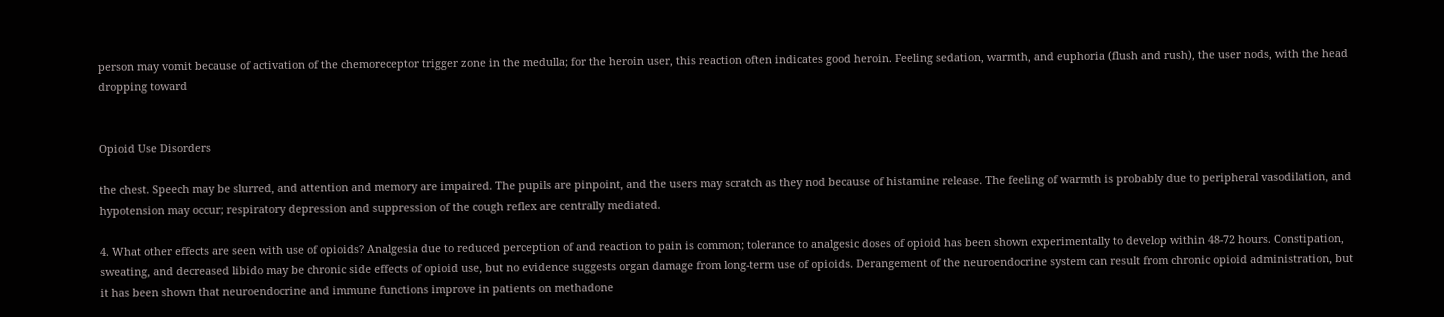person may vomit because of activation of the chemoreceptor trigger zone in the medulla; for the heroin user, this reaction often indicates good heroin. Feeling sedation, warmth, and euphoria (flush and rush), the user nods, with the head dropping toward


Opioid Use Disorders

the chest. Speech may be slurred, and attention and memory are impaired. The pupils are pinpoint, and the users may scratch as they nod because of histamine release. The feeling of warmth is probably due to peripheral vasodilation, and hypotension may occur; respiratory depression and suppression of the cough reflex are centrally mediated.

4. What other effects are seen with use of opioids? Analgesia due to reduced perception of and reaction to pain is common; tolerance to analgesic doses of opioid has been shown experimentally to develop within 48-72 hours. Constipation, sweating, and decreased libido may be chronic side effects of opioid use, but no evidence suggests organ damage from long-term use of opioids. Derangement of the neuroendocrine system can result from chronic opioid administration, but it has been shown that neuroendocrine and immune functions improve in patients on methadone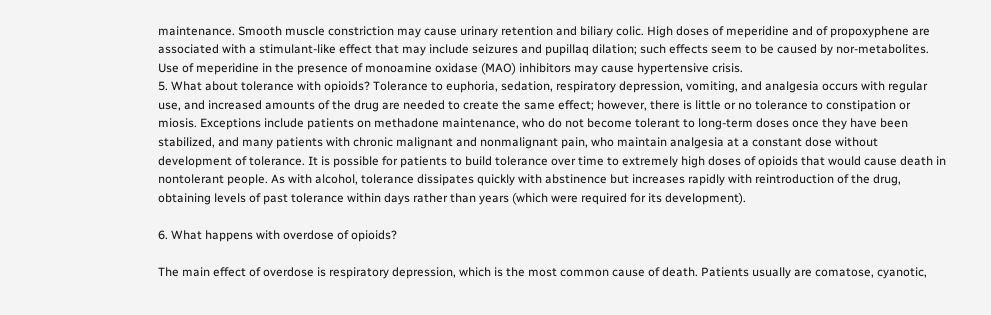maintenance. Smooth muscle constriction may cause urinary retention and biliary colic. High doses of meperidine and of propoxyphene are associated with a stimulant-like effect that may include seizures and pupillaq dilation; such effects seem to be caused by nor-metabolites. Use of meperidine in the presence of monoamine oxidase (MAO) inhibitors may cause hypertensive crisis.
5. What about tolerance with opioids? Tolerance to euphoria, sedation, respiratory depression, vomiting, and analgesia occurs with regular use, and increased amounts of the drug are needed to create the same effect; however, there is little or no tolerance to constipation or miosis. Exceptions include patients on methadone maintenance, who do not become tolerant to long-term doses once they have been stabilized, and many patients with chronic malignant and nonmalignant pain, who maintain analgesia at a constant dose without development of tolerance. It is possible for patients to build tolerance over time to extremely high doses of opioids that would cause death in nontolerant people. As with alcohol, tolerance dissipates quickly with abstinence but increases rapidly with reintroduction of the drug, obtaining levels of past tolerance within days rather than years (which were required for its development).

6. What happens with overdose of opioids?

The main effect of overdose is respiratory depression, which is the most common cause of death. Patients usually are comatose, cyanotic,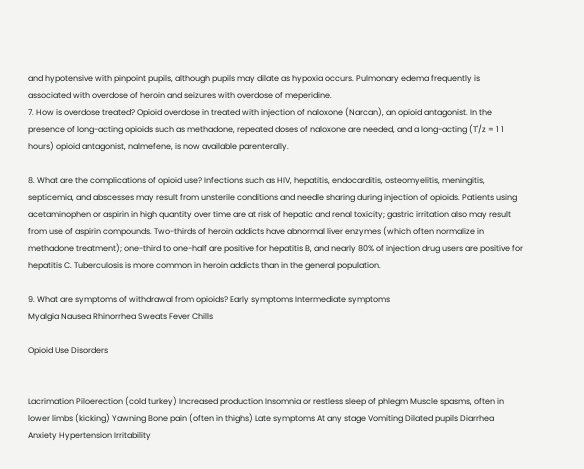and hypotensive with pinpoint pupils, although pupils may dilate as hypoxia occurs. Pulmonary edema frequently is associated with overdose of heroin and seizures with overdose of meperidine.
7. How is overdose treated? Opioid overdose in treated with injection of naloxone (Narcan), an opioid antagonist. In the presence of long-acting opioids such as methadone, repeated doses of naloxone are needed, and a long-acting (T'/z = 1 1 hours) opioid antagonist, nalmefene, is now available parenterally.

8. What are the complications of opioid use? Infections such as HIV, hepatitis, endocarditis, osteomyelitis, meningitis, septicemia, and abscesses may result from unsterile conditions and needle sharing during injection of opioids. Patients using acetaminophen or aspirin in high quantity over time are at risk of hepatic and renal toxicity; gastric irritation also may result from use of aspirin compounds. Two-thirds of heroin addicts have abnormal liver enzymes (which often normalize in methadone treatment); one-third to one-half are positive for hepatitis B, and nearly 80% of injection drug users are positive for hepatitis C. Tuberculosis is more common in heroin addicts than in the general population.

9. What are symptoms of withdrawal from opioids? Early symptoms Intermediate symptoms
Myalgia Nausea Rhinorrhea Sweats Fever Chills

Opioid Use Disorders


Lacrimation Piloerection (cold turkey) Increased production Insomnia or restless sleep of phlegm Muscle spasms, often in lower limbs (kicking) Yawning Bone pain (often in thighs) Late symptoms At any stage Vomiting Dilated pupils Diarrhea Anxiety Hypertension Irritability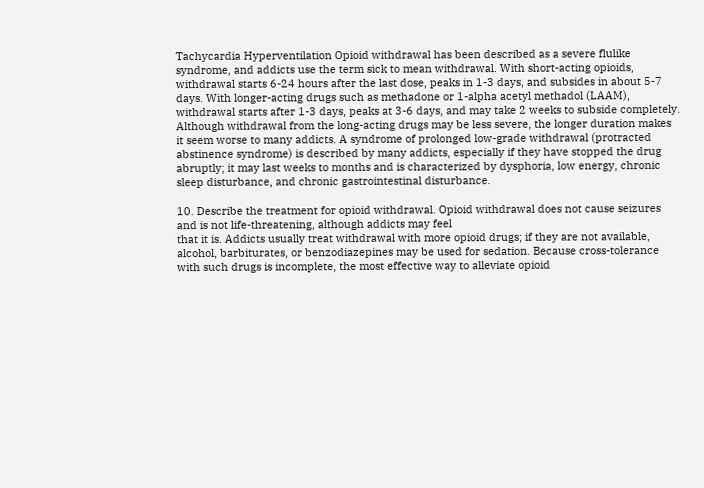Tachycardia Hyperventilation Opioid withdrawal has been described as a severe flulike syndrome, and addicts use the term sick to mean withdrawal. With short-acting opioids, withdrawal starts 6-24 hours after the last dose, peaks in 1-3 days, and subsides in about 5-7 days. With longer-acting drugs such as methadone or 1-alpha acetyl methadol (LAAM), withdrawal starts after 1-3 days, peaks at 3-6 days, and may take 2 weeks to subside completely. Although withdrawal from the long-acting drugs may be less severe, the longer duration makes it seem worse to many addicts. A syndrome of prolonged low-grade withdrawal (protracted abstinence syndrome) is described by many addicts, especially if they have stopped the drug abruptly; it may last weeks to months and is characterized by dysphoria, low energy, chronic sleep disturbance, and chronic gastrointestinal disturbance.

10. Describe the treatment for opioid withdrawal. Opioid withdrawal does not cause seizures and is not life-threatening, although addicts may feel
that it is. Addicts usually treat withdrawal with more opioid drugs; if they are not available, alcohol, barbiturates, or benzodiazepines may be used for sedation. Because cross-tolerance with such drugs is incomplete, the most effective way to alleviate opioid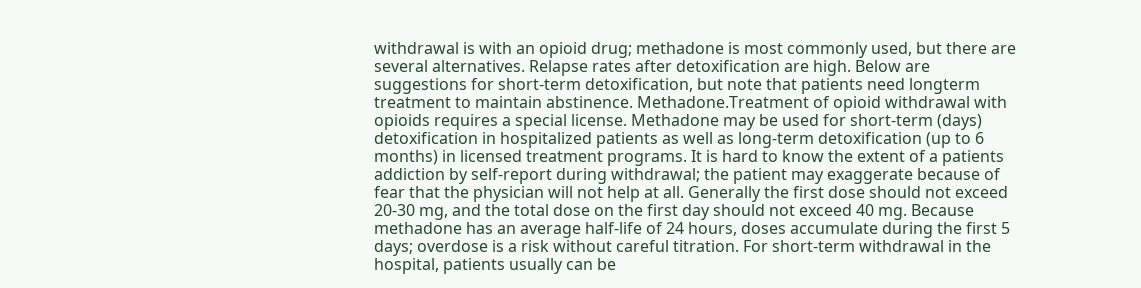withdrawal is with an opioid drug; methadone is most commonly used, but there are several alternatives. Relapse rates after detoxification are high. Below are suggestions for short-term detoxification, but note that patients need longterm treatment to maintain abstinence. Methadone.Treatment of opioid withdrawal with opioids requires a special license. Methadone may be used for short-term (days) detoxification in hospitalized patients as well as long-term detoxification (up to 6 months) in licensed treatment programs. It is hard to know the extent of a patients addiction by self-report during withdrawal; the patient may exaggerate because of fear that the physician will not help at all. Generally the first dose should not exceed 20-30 mg, and the total dose on the first day should not exceed 40 mg. Because methadone has an average half-life of 24 hours, doses accumulate during the first 5 days; overdose is a risk without careful titration. For short-term withdrawal in the hospital, patients usually can be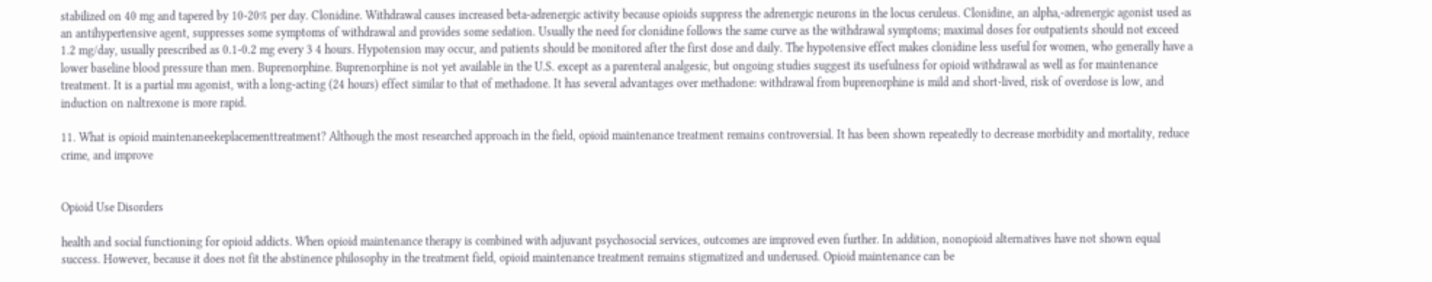stabilized on 40 mg and tapered by 10-20% per day. Clonidine. Withdrawal causes increased beta-adrenergic activity because opioids suppress the adrenergic neurons in the locus ceruleus. Clonidine, an alpha,-adrenergic agonist used as an antihypertensive agent, suppresses some symptoms of withdrawal and provides some sedation. Usually the need for clonidine follows the same curve as the withdrawal symptoms; maximal doses for outpatients should not exceed 1.2 mg/day, usually prescribed as 0.1-0.2 mg every 3 4 hours. Hypotension may occur, and patients should be monitored after the first dose and daily. The hypotensive effect makes clonidine less useful for women, who generally have a lower baseline blood pressure than men. Buprenorphine. Buprenorphine is not yet available in the U.S. except as a parenteral analgesic, but ongoing studies suggest its usefulness for opioid withdrawal as well as for maintenance treatment. It is a partial mu agonist, with a long-acting (24 hours) effect similar to that of methadone. It has several advantages over methadone: withdrawal from buprenorphine is mild and short-lived, risk of overdose is low, and induction on naltrexone is more rapid.

11. What is opioid maintenaneekeplacementtreatment? Although the most researched approach in the field, opioid maintenance treatment remains controversial. It has been shown repeatedly to decrease morbidity and mortality, reduce crime, and improve


Opioid Use Disorders

health and social functioning for opioid addicts. When opioid maintenance therapy is combined with adjuvant psychosocial services, outcomes are improved even further. In addition, nonopioid alternatives have not shown equal success. However, because it does not fit the abstinence philosophy in the treatment field, opioid maintenance treatment remains stigmatized and underused. Opioid maintenance can be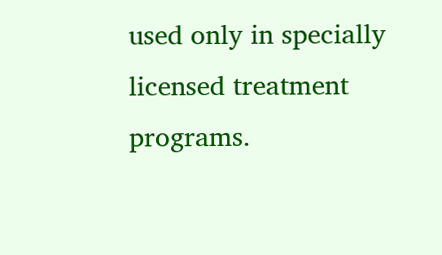used only in specially licensed treatment programs.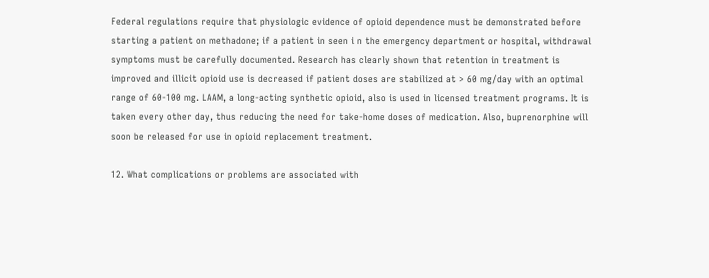Federal regulations require that physiologic evidence of opioid dependence must be demonstrated before starting a patient on methadone; if a patient in seen i n the emergency department or hospital, withdrawal symptoms must be carefully documented. Research has clearly shown that retention in treatment is improved and illicit opioid use is decreased if patient doses are stabilized at > 60 mg/day with an optimal range of 60-100 mg. LAAM, a long-acting synthetic opioid, also is used in licensed treatment programs. It is taken every other day, thus reducing the need for take-home doses of medication. Also, buprenorphine will soon be released for use in opioid replacement treatment.

12. What complications or problems are associated with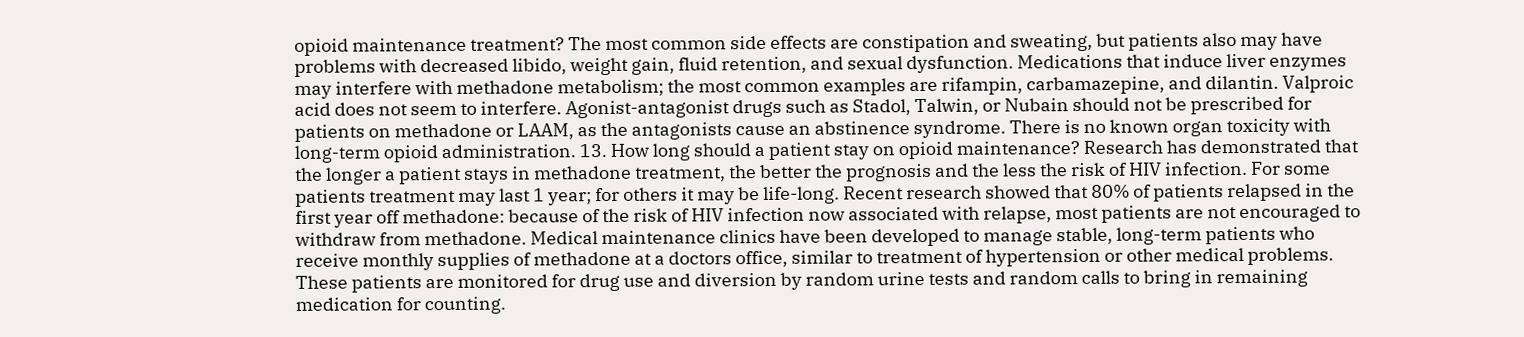opioid maintenance treatment? The most common side effects are constipation and sweating, but patients also may have problems with decreased libido, weight gain, fluid retention, and sexual dysfunction. Medications that induce liver enzymes may interfere with methadone metabolism; the most common examples are rifampin, carbamazepine, and dilantin. Valproic acid does not seem to interfere. Agonist-antagonist drugs such as Stadol, Talwin, or Nubain should not be prescribed for patients on methadone or LAAM, as the antagonists cause an abstinence syndrome. There is no known organ toxicity with long-term opioid administration. 13. How long should a patient stay on opioid maintenance? Research has demonstrated that the longer a patient stays in methadone treatment, the better the prognosis and the less the risk of HIV infection. For some patients treatment may last 1 year; for others it may be life-long. Recent research showed that 80% of patients relapsed in the first year off methadone: because of the risk of HIV infection now associated with relapse, most patients are not encouraged to withdraw from methadone. Medical maintenance clinics have been developed to manage stable, long-term patients who receive monthly supplies of methadone at a doctors office, similar to treatment of hypertension or other medical problems. These patients are monitored for drug use and diversion by random urine tests and random calls to bring in remaining medication for counting.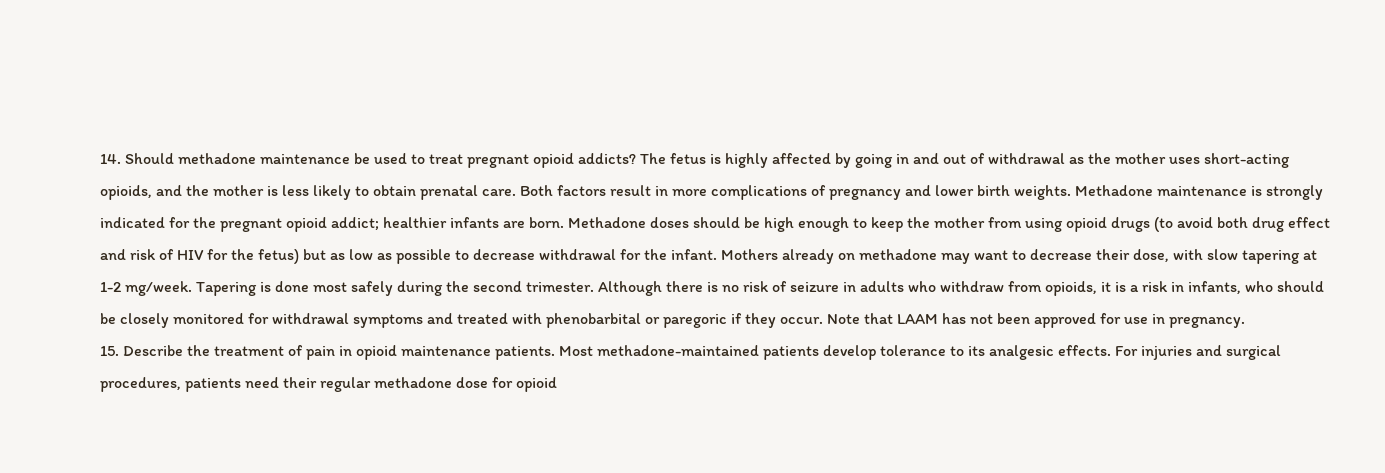14. Should methadone maintenance be used to treat pregnant opioid addicts? The fetus is highly affected by going in and out of withdrawal as the mother uses short-acting opioids, and the mother is less likely to obtain prenatal care. Both factors result in more complications of pregnancy and lower birth weights. Methadone maintenance is strongly indicated for the pregnant opioid addict; healthier infants are born. Methadone doses should be high enough to keep the mother from using opioid drugs (to avoid both drug effect and risk of HIV for the fetus) but as low as possible to decrease withdrawal for the infant. Mothers already on methadone may want to decrease their dose, with slow tapering at 1-2 mg/week. Tapering is done most safely during the second trimester. Although there is no risk of seizure in adults who withdraw from opioids, it is a risk in infants, who should be closely monitored for withdrawal symptoms and treated with phenobarbital or paregoric if they occur. Note that LAAM has not been approved for use in pregnancy.
15. Describe the treatment of pain in opioid maintenance patients. Most methadone-maintained patients develop tolerance to its analgesic effects. For injuries and surgical procedures, patients need their regular methadone dose for opioid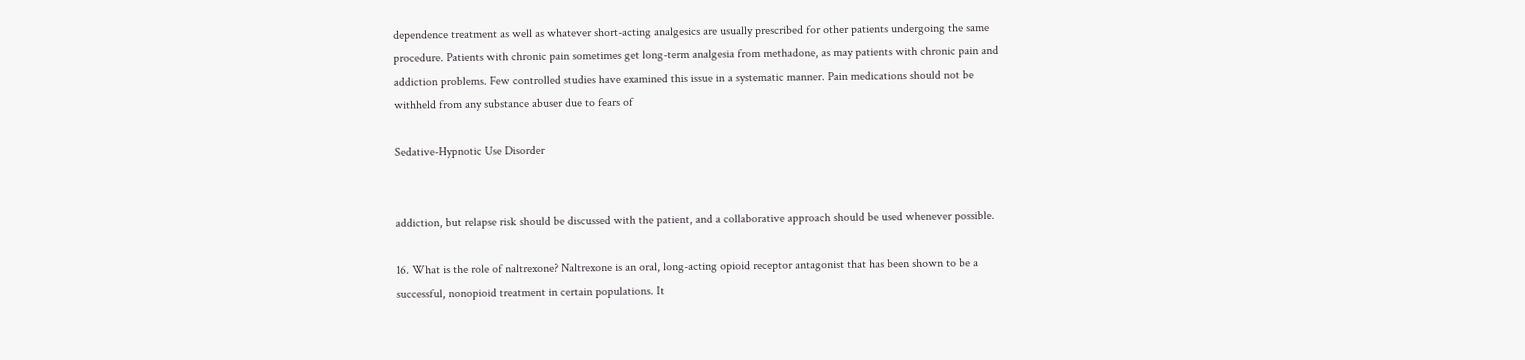dependence treatment as well as whatever short-acting analgesics are usually prescribed for other patients undergoing the same procedure. Patients with chronic pain sometimes get long-term analgesia from methadone, as may patients with chronic pain and addiction problems. Few controlled studies have examined this issue in a systematic manner. Pain medications should not be withheld from any substance abuser due to fears of

Sedative-Hypnotic Use Disorder


addiction, but relapse risk should be discussed with the patient, and a collaborative approach should be used whenever possible.

16. What is the role of naltrexone? Naltrexone is an oral, long-acting opioid receptor antagonist that has been shown to be a successful, nonopioid treatment in certain populations. It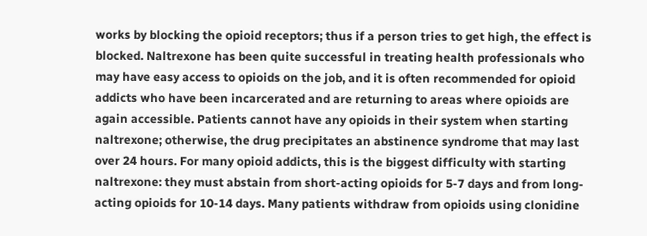works by blocking the opioid receptors; thus if a person tries to get high, the effect is blocked. Naltrexone has been quite successful in treating health professionals who may have easy access to opioids on the job, and it is often recommended for opioid addicts who have been incarcerated and are returning to areas where opioids are again accessible. Patients cannot have any opioids in their system when starting naltrexone; otherwise, the drug precipitates an abstinence syndrome that may last over 24 hours. For many opioid addicts, this is the biggest difficulty with starting naltrexone: they must abstain from short-acting opioids for 5-7 days and from long-acting opioids for 10-14 days. Many patients withdraw from opioids using clonidine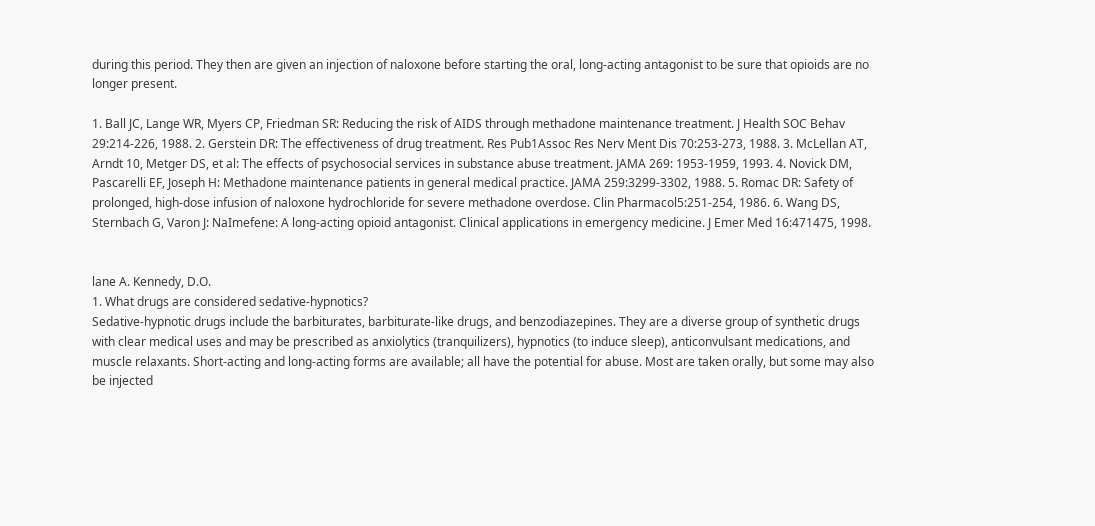during this period. They then are given an injection of naloxone before starting the oral, long-acting antagonist to be sure that opioids are no longer present.

1. Ball JC, Lange WR, Myers CP, Friedman SR: Reducing the risk of AIDS through methadone maintenance treatment. J Health SOC Behav 29:214-226, 1988. 2. Gerstein DR: The effectiveness of drug treatment. Res Pub1Assoc Res Nerv Ment Dis 70:253-273, 1988. 3. McLellan AT, Arndt 10, Metger DS, et al: The effects of psychosocial services in substance abuse treatment. JAMA 269: 1953-1959, 1993. 4. Novick DM, Pascarelli EF, Joseph H: Methadone maintenance patients in general medical practice. JAMA 259:3299-3302, 1988. 5. Romac DR: Safety of prolonged, high-dose infusion of naloxone hydrochloride for severe methadone overdose. Clin Pharmacol5:251-254, 1986. 6. Wang DS, Sternbach G, Varon J: NaImefene: A long-acting opioid antagonist. Clinical applications in emergency medicine. J Emer Med 16:471475, 1998.


lane A. Kennedy, D.O.
1. What drugs are considered sedative-hypnotics?
Sedative-hypnotic drugs include the barbiturates, barbiturate-like drugs, and benzodiazepines. They are a diverse group of synthetic drugs with clear medical uses and may be prescribed as anxiolytics (tranquilizers), hypnotics (to induce sleep), anticonvulsant medications, and muscle relaxants. Short-acting and long-acting forms are available; all have the potential for abuse. Most are taken orally, but some may also be injected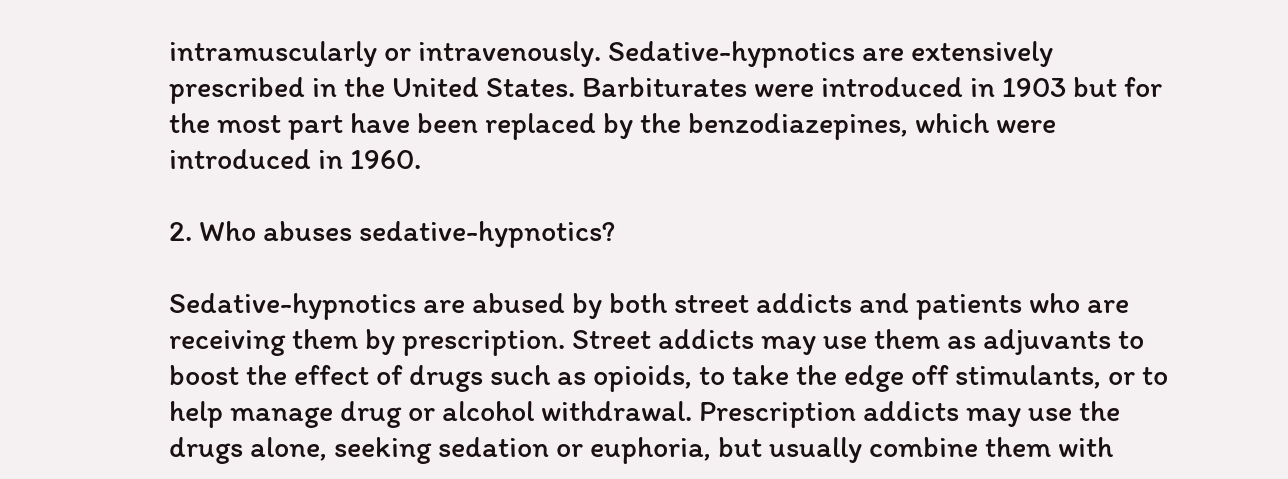intramuscularly or intravenously. Sedative-hypnotics are extensively prescribed in the United States. Barbiturates were introduced in 1903 but for the most part have been replaced by the benzodiazepines, which were introduced in 1960.

2. Who abuses sedative-hypnotics?

Sedative-hypnotics are abused by both street addicts and patients who are receiving them by prescription. Street addicts may use them as adjuvants to boost the effect of drugs such as opioids, to take the edge off stimulants, or to help manage drug or alcohol withdrawal. Prescription addicts may use the drugs alone, seeking sedation or euphoria, but usually combine them with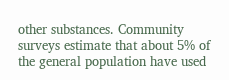other substances. Community surveys estimate that about 5% of the general population have used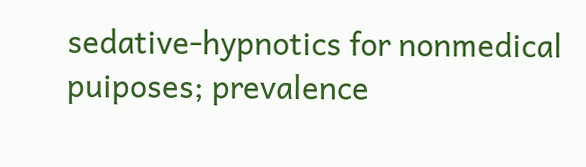sedative-hypnotics for nonmedical puiposes; prevalence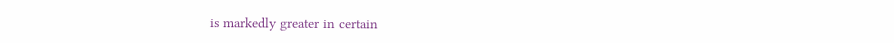is markedly greater in certain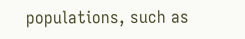populations, such as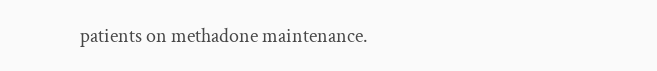patients on methadone maintenance.